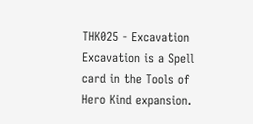THK025 - Excavation
Excavation is a Spell card in the Tools of Hero Kind expansion.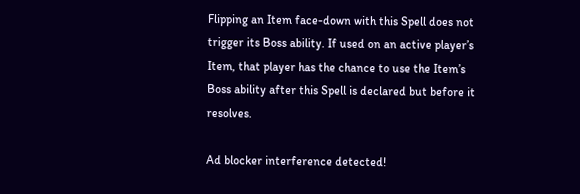Flipping an Item face-down with this Spell does not trigger its Boss ability. If used on an active player’s Item, that player has the chance to use the Item’s Boss ability after this Spell is declared but before it resolves.

Ad blocker interference detected!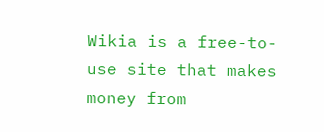Wikia is a free-to-use site that makes money from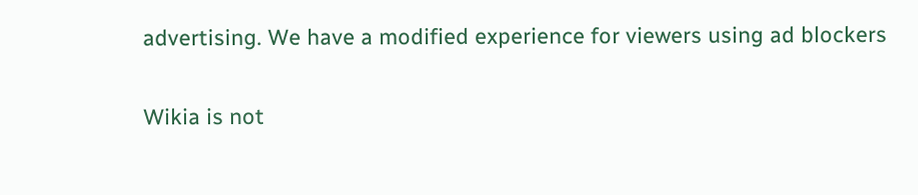advertising. We have a modified experience for viewers using ad blockers

Wikia is not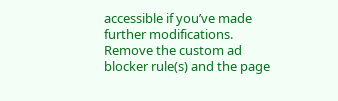accessible if you’ve made further modifications. Remove the custom ad blocker rule(s) and the page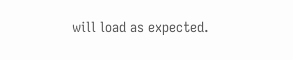will load as expected.